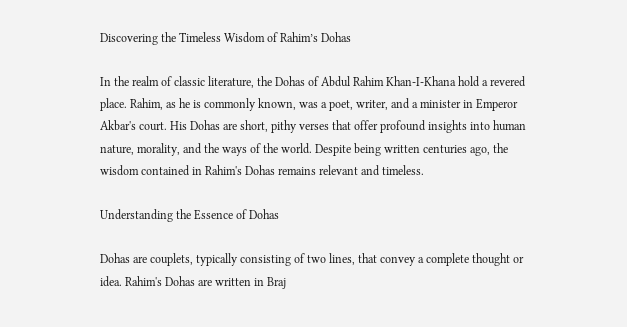Discovering the Timeless Wisdom of Rahim’s Dohas

In the realm of classic literature, the Dohas of Abdul Rahim Khan-I-Khana hold a revered place. Rahim, as he is commonly known, was a poet, writer, and a minister in Emperor Akbar's court. His Dohas are short, pithy verses that offer profound insights into human nature, morality, and the ways of the world. Despite being written centuries ago, the wisdom contained in Rahim's Dohas remains relevant and timeless.

Understanding the Essence of Dohas

Dohas are couplets, typically consisting of two lines, that convey a complete thought or idea. Rahim's Dohas are written in Braj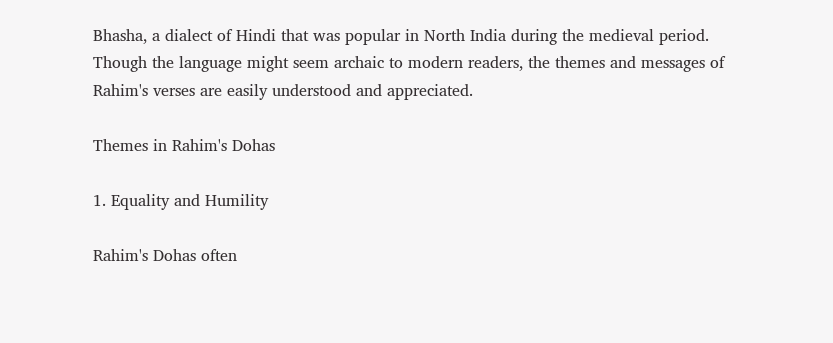Bhasha, a dialect of Hindi that was popular in North India during the medieval period. Though the language might seem archaic to modern readers, the themes and messages of Rahim's verses are easily understood and appreciated.

Themes in Rahim's Dohas

1. Equality and Humility

Rahim's Dohas often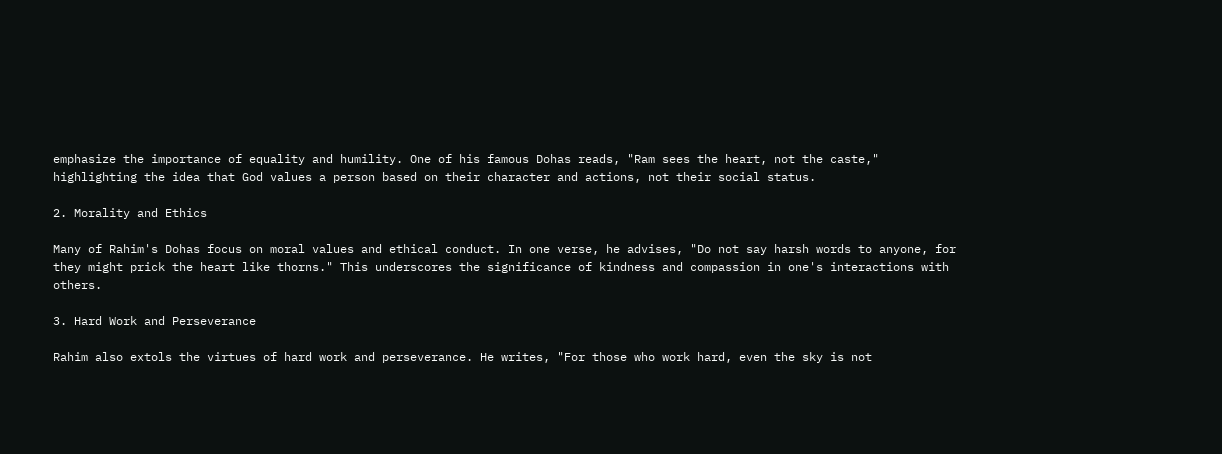emphasize the importance of equality and humility. One of his famous Dohas reads, "Ram sees the heart, not the caste," highlighting the idea that God values a person based on their character and actions, not their social status.

2. Morality and Ethics

Many of Rahim's Dohas focus on moral values and ethical conduct. In one verse, he advises, "Do not say harsh words to anyone, for they might prick the heart like thorns." This underscores the significance of kindness and compassion in one's interactions with others.

3. Hard Work and Perseverance

Rahim also extols the virtues of hard work and perseverance. He writes, "For those who work hard, even the sky is not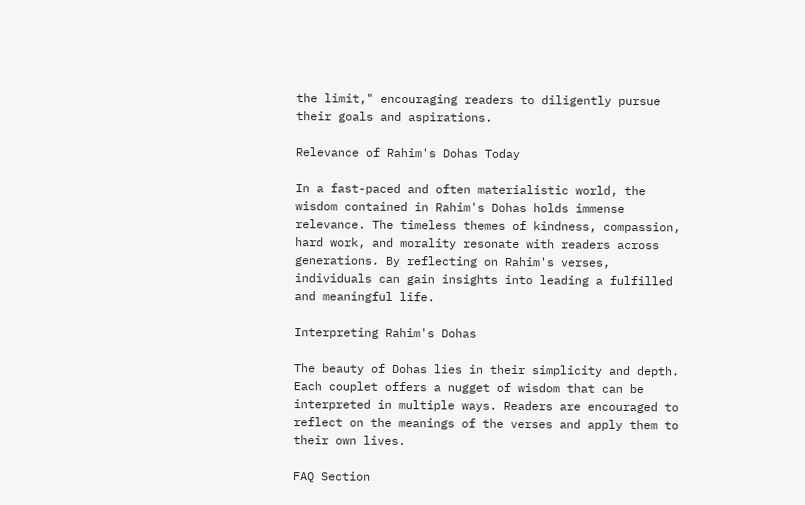the limit," encouraging readers to diligently pursue their goals and aspirations.

Relevance of Rahim's Dohas Today

In a fast-paced and often materialistic world, the wisdom contained in Rahim's Dohas holds immense relevance. The timeless themes of kindness, compassion, hard work, and morality resonate with readers across generations. By reflecting on Rahim's verses, individuals can gain insights into leading a fulfilled and meaningful life.

Interpreting Rahim's Dohas

The beauty of Dohas lies in their simplicity and depth. Each couplet offers a nugget of wisdom that can be interpreted in multiple ways. Readers are encouraged to reflect on the meanings of the verses and apply them to their own lives.

FAQ Section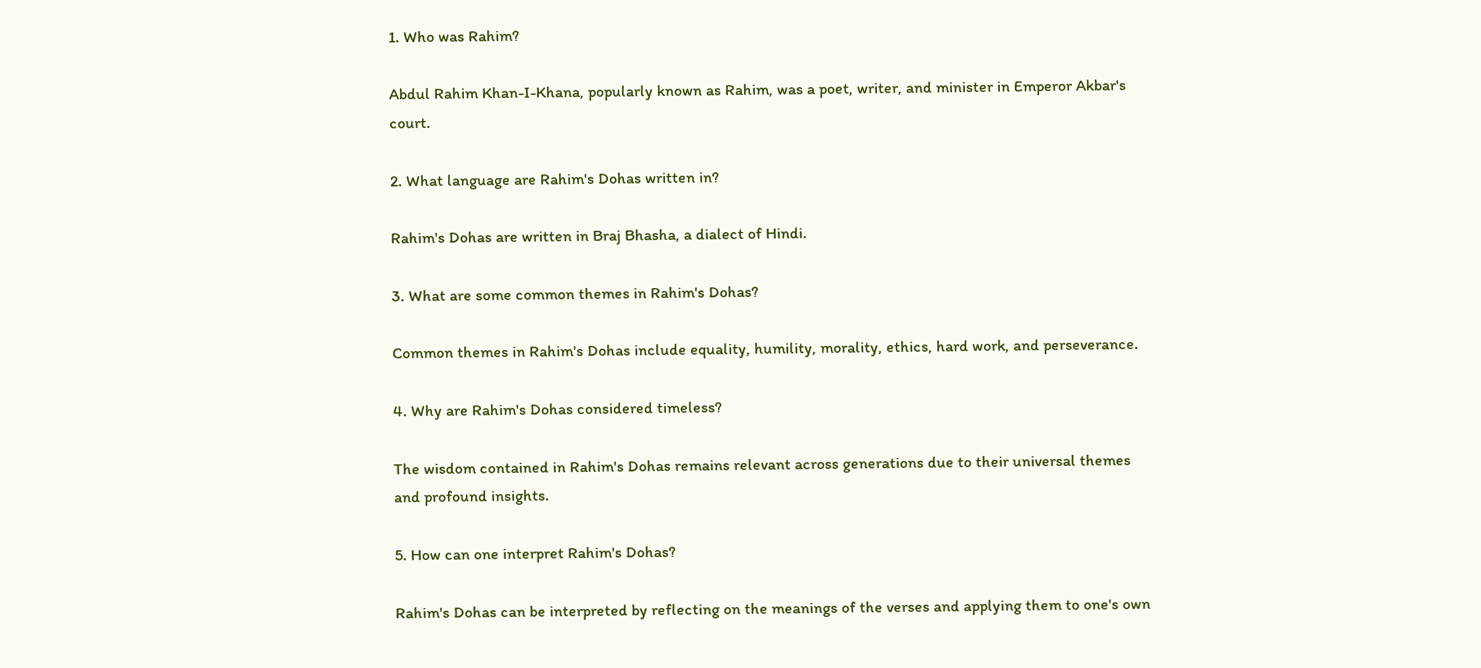1. Who was Rahim?

Abdul Rahim Khan-I-Khana, popularly known as Rahim, was a poet, writer, and minister in Emperor Akbar's court.

2. What language are Rahim's Dohas written in?

Rahim's Dohas are written in Braj Bhasha, a dialect of Hindi.

3. What are some common themes in Rahim's Dohas?

Common themes in Rahim's Dohas include equality, humility, morality, ethics, hard work, and perseverance.

4. Why are Rahim's Dohas considered timeless?

The wisdom contained in Rahim's Dohas remains relevant across generations due to their universal themes and profound insights.

5. How can one interpret Rahim's Dohas?

Rahim's Dohas can be interpreted by reflecting on the meanings of the verses and applying them to one's own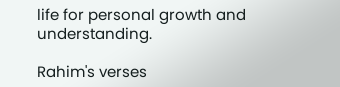life for personal growth and understanding.

Rahim's verses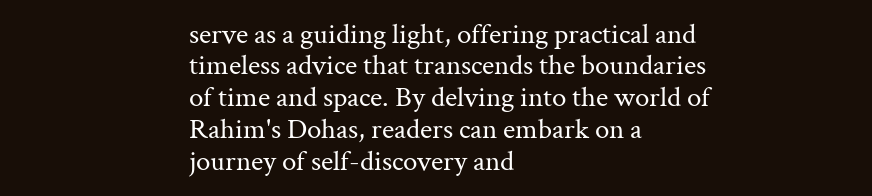serve as a guiding light, offering practical and timeless advice that transcends the boundaries of time and space. By delving into the world of Rahim's Dohas, readers can embark on a journey of self-discovery and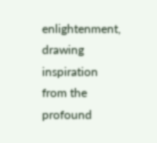enlightenment, drawing inspiration from the profound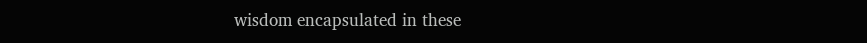wisdom encapsulated in these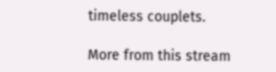timeless couplets.

More from this stream